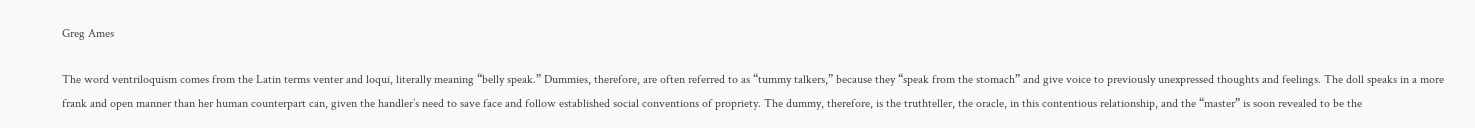Greg Ames

The word ventriloquism comes from the Latin terms venter and loqui, literally meaning “belly speak.” Dummies, therefore, are often referred to as “tummy talkers,” because they “speak from the stomach” and give voice to previously unexpressed thoughts and feelings. The doll speaks in a more frank and open manner than her human counterpart can, given the handler’s need to save face and follow established social conventions of propriety. The dummy, therefore, is the truthteller, the oracle, in this contentious relationship, and the “master” is soon revealed to be the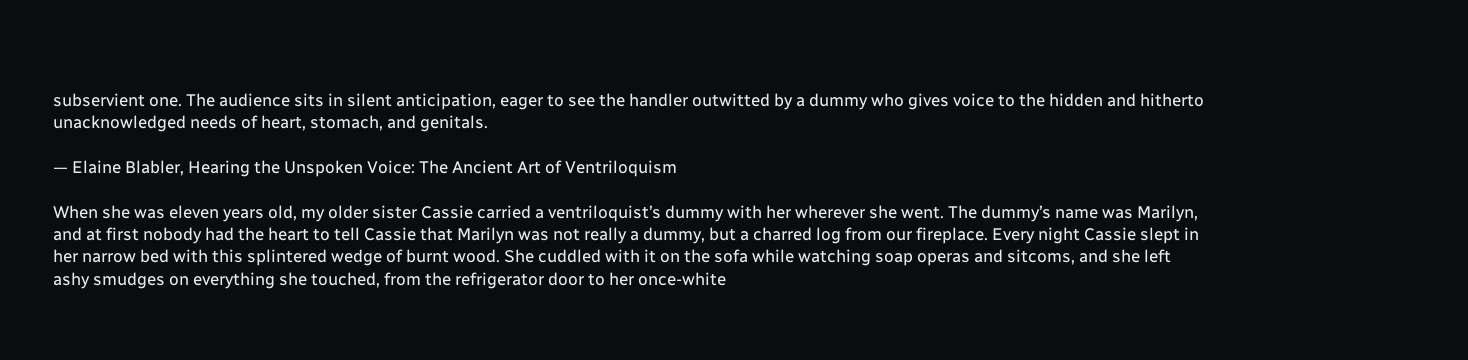subservient one. The audience sits in silent anticipation, eager to see the handler outwitted by a dummy who gives voice to the hidden and hitherto unacknowledged needs of heart, stomach, and genitals.

— Elaine Blabler, Hearing the Unspoken Voice: The Ancient Art of Ventriloquism

When she was eleven years old, my older sister Cassie carried a ventriloquist’s dummy with her wherever she went. The dummy’s name was Marilyn, and at first nobody had the heart to tell Cassie that Marilyn was not really a dummy, but a charred log from our fireplace. Every night Cassie slept in her narrow bed with this splintered wedge of burnt wood. She cuddled with it on the sofa while watching soap operas and sitcoms, and she left ashy smudges on everything she touched, from the refrigerator door to her once-white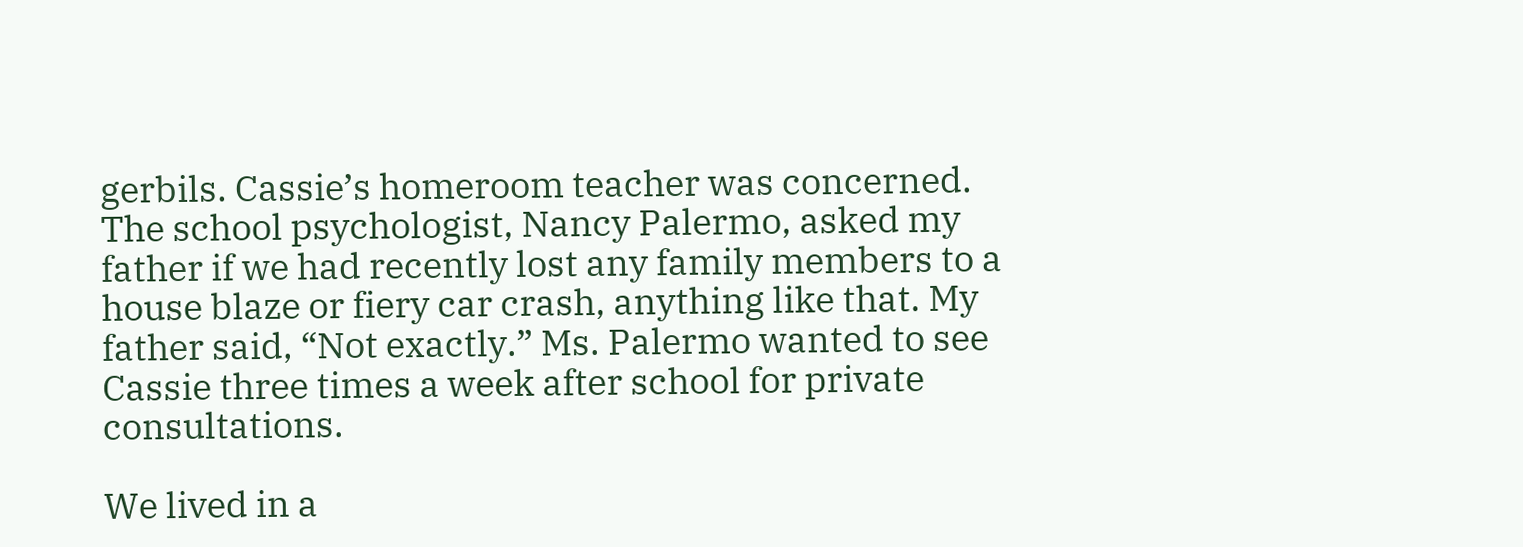gerbils. Cassie’s homeroom teacher was concerned. The school psychologist, Nancy Palermo, asked my father if we had recently lost any family members to a house blaze or fiery car crash, anything like that. My father said, “Not exactly.” Ms. Palermo wanted to see Cassie three times a week after school for private consultations.

We lived in a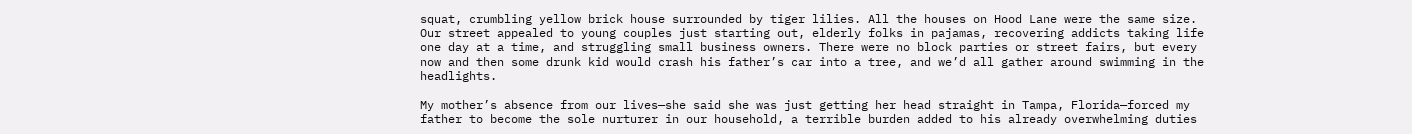squat, crumbling yellow brick house surrounded by tiger lilies. All the houses on Hood Lane were the same size. Our street appealed to young couples just starting out, elderly folks in pajamas, recovering addicts taking life one day at a time, and struggling small business owners. There were no block parties or street fairs, but every now and then some drunk kid would crash his father’s car into a tree, and we’d all gather around swimming in the headlights.

My mother’s absence from our lives—she said she was just getting her head straight in Tampa, Florida—forced my father to become the sole nurturer in our household, a terrible burden added to his already overwhelming duties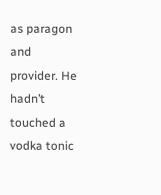as paragon and provider. He hadn’t touched a vodka tonic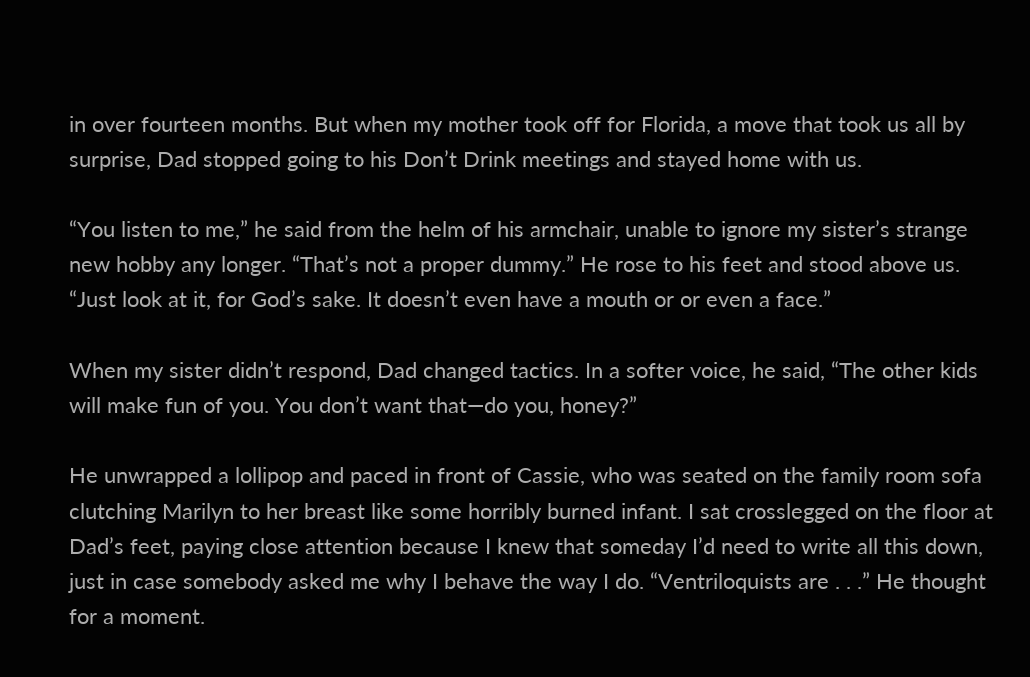in over fourteen months. But when my mother took off for Florida, a move that took us all by surprise, Dad stopped going to his Don’t Drink meetings and stayed home with us.

“You listen to me,” he said from the helm of his armchair, unable to ignore my sister’s strange new hobby any longer. “That’s not a proper dummy.” He rose to his feet and stood above us. “Just look at it, for God’s sake. It doesn’t even have a mouth or or even a face.”

When my sister didn’t respond, Dad changed tactics. In a softer voice, he said, “The other kids will make fun of you. You don’t want that—do you, honey?”

He unwrapped a lollipop and paced in front of Cassie, who was seated on the family room sofa clutching Marilyn to her breast like some horribly burned infant. I sat crosslegged on the floor at Dad’s feet, paying close attention because I knew that someday I’d need to write all this down, just in case somebody asked me why I behave the way I do. “Ventriloquists are . . .” He thought for a moment.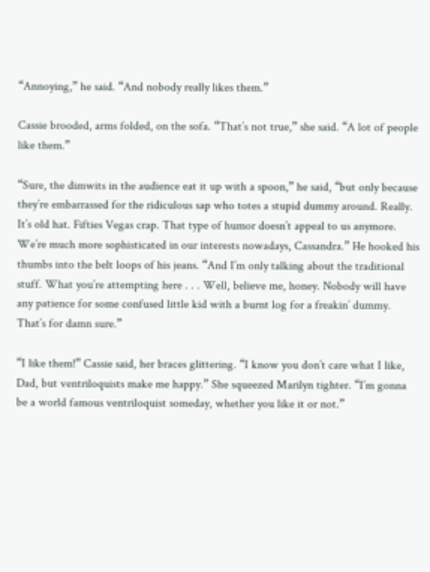“Annoying,” he said. “And nobody really likes them.”

Cassie brooded, arms folded, on the sofa. “That’s not true,” she said. “A lot of people like them.”

“Sure, the dimwits in the audience eat it up with a spoon,” he said, “but only because they’re embarrassed for the ridiculous sap who totes a stupid dummy around. Really. It’s old hat. Fifties Vegas crap. That type of humor doesn’t appeal to us anymore. We’re much more sophisticated in our interests nowadays, Cassandra.” He hooked his thumbs into the belt loops of his jeans. “And I’m only talking about the traditional stuff. What you’re attempting here . . . Well, believe me, honey. Nobody will have any patience for some confused little kid with a burnt log for a freakin’ dummy. That’s for damn sure.”

“I like them!” Cassie said, her braces glittering. “I know you don’t care what I like, Dad, but ventriloquists make me happy.” She squeezed Marilyn tighter. “I’m gonna be a world famous ventriloquist someday, whether you like it or not.”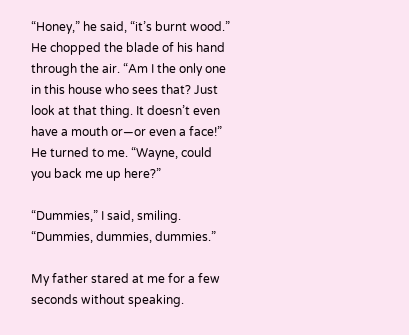“Honey,” he said, “it’s burnt wood.” He chopped the blade of his hand through the air. “Am I the only one in this house who sees that? Just look at that thing. It doesn’t even have a mouth or—or even a face!” He turned to me. “Wayne, could you back me up here?”

“Dummies,” I said, smiling. “Dummies, dummies, dummies.”

My father stared at me for a few seconds without speaking.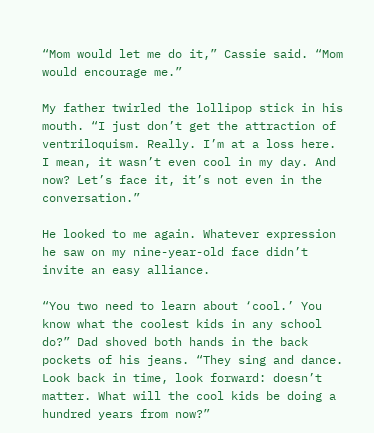“Mom would let me do it,” Cassie said. “Mom would encourage me.”

My father twirled the lollipop stick in his mouth. “I just don’t get the attraction of ventriloquism. Really. I’m at a loss here. I mean, it wasn’t even cool in my day. And now? Let’s face it, it’s not even in the conversation.”

He looked to me again. Whatever expression he saw on my nine-year-old face didn’t invite an easy alliance.

“You two need to learn about ‘cool.’ You know what the coolest kids in any school do?” Dad shoved both hands in the back pockets of his jeans. “They sing and dance. Look back in time, look forward: doesn’t matter. What will the cool kids be doing a hundred years from now?”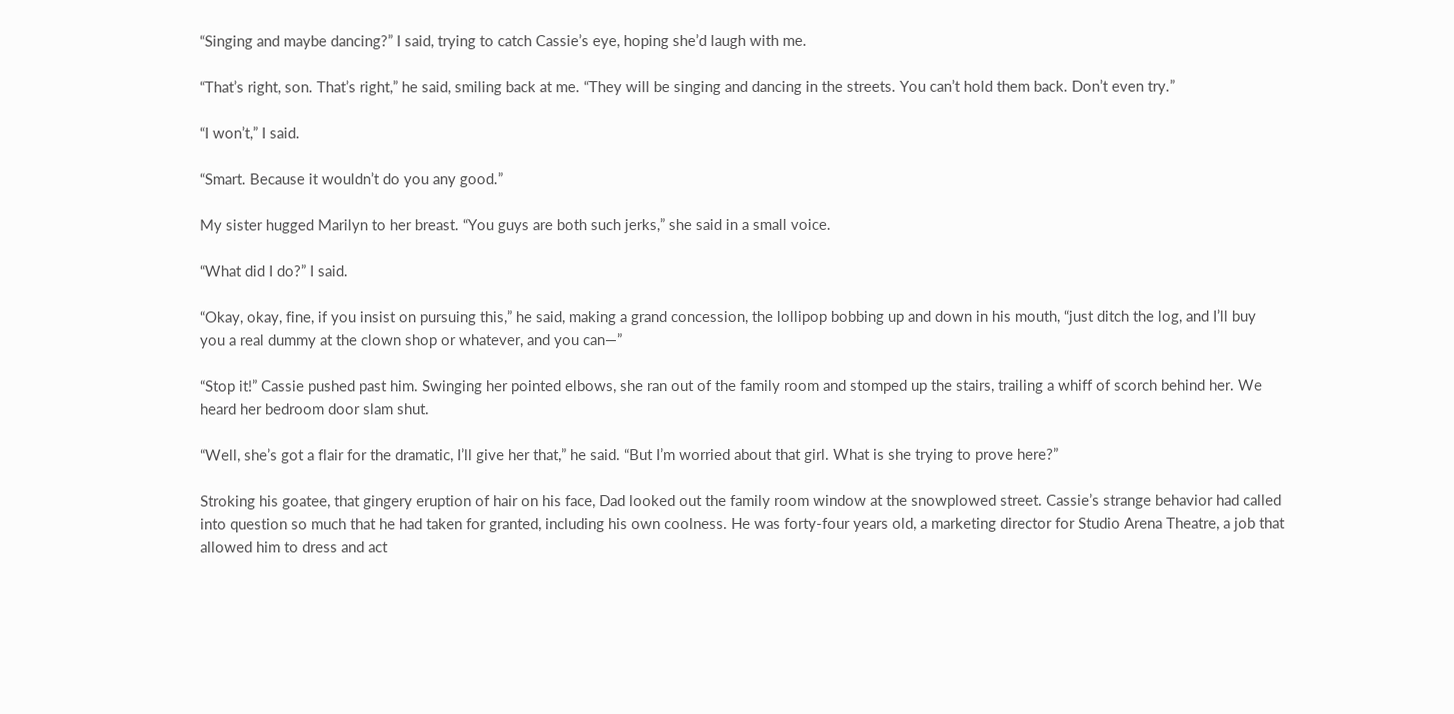“Singing and maybe dancing?” I said, trying to catch Cassie’s eye, hoping she’d laugh with me.

“That’s right, son. That’s right,” he said, smiling back at me. “They will be singing and dancing in the streets. You can’t hold them back. Don’t even try.”

“I won’t,” I said.

“Smart. Because it wouldn’t do you any good.”

My sister hugged Marilyn to her breast. “You guys are both such jerks,” she said in a small voice.

“What did I do?” I said.

“Okay, okay, fine, if you insist on pursuing this,” he said, making a grand concession, the lollipop bobbing up and down in his mouth, “just ditch the log, and I’ll buy you a real dummy at the clown shop or whatever, and you can—”

“Stop it!” Cassie pushed past him. Swinging her pointed elbows, she ran out of the family room and stomped up the stairs, trailing a whiff of scorch behind her. We heard her bedroom door slam shut.

“Well, she’s got a flair for the dramatic, I’ll give her that,” he said. “But I’m worried about that girl. What is she trying to prove here?”

Stroking his goatee, that gingery eruption of hair on his face, Dad looked out the family room window at the snowplowed street. Cassie’s strange behavior had called into question so much that he had taken for granted, including his own coolness. He was forty-four years old, a marketing director for Studio Arena Theatre, a job that allowed him to dress and act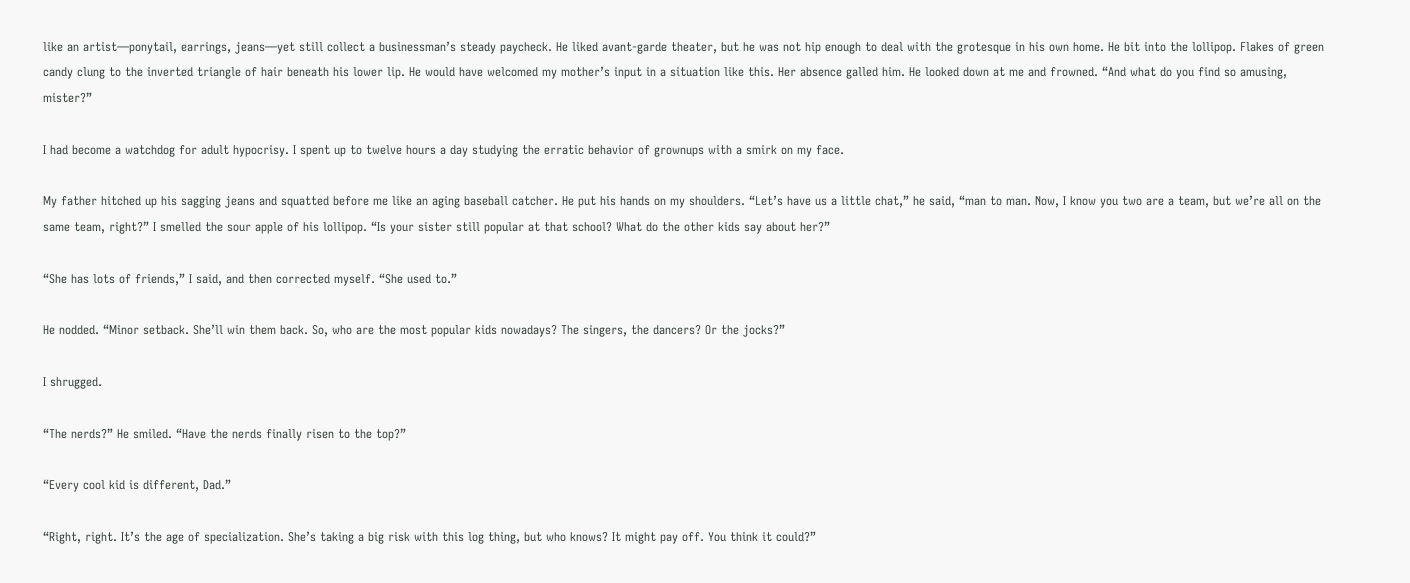like an artist—ponytail, earrings, jeans—yet still collect a businessman’s steady paycheck. He liked avant-garde theater, but he was not hip enough to deal with the grotesque in his own home. He bit into the lollipop. Flakes of green candy clung to the inverted triangle of hair beneath his lower lip. He would have welcomed my mother’s input in a situation like this. Her absence galled him. He looked down at me and frowned. “And what do you find so amusing, mister?”

I had become a watchdog for adult hypocrisy. I spent up to twelve hours a day studying the erratic behavior of grownups with a smirk on my face.

My father hitched up his sagging jeans and squatted before me like an aging baseball catcher. He put his hands on my shoulders. “Let’s have us a little chat,” he said, “man to man. Now, I know you two are a team, but we’re all on the same team, right?” I smelled the sour apple of his lollipop. “Is your sister still popular at that school? What do the other kids say about her?”

“She has lots of friends,” I said, and then corrected myself. “She used to.”

He nodded. “Minor setback. She’ll win them back. So, who are the most popular kids nowadays? The singers, the dancers? Or the jocks?”

I shrugged.

“The nerds?” He smiled. “Have the nerds finally risen to the top?”

“Every cool kid is different, Dad.”

“Right, right. It’s the age of specialization. She’s taking a big risk with this log thing, but who knows? It might pay off. You think it could?”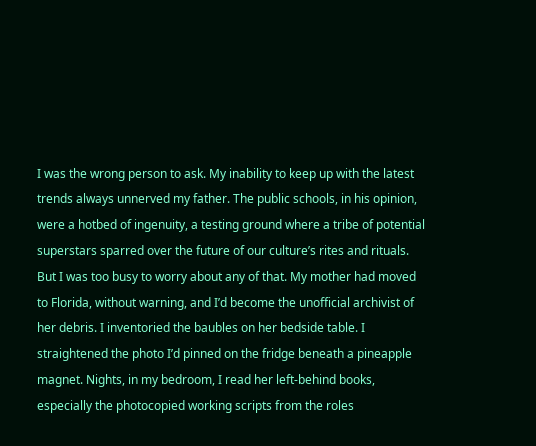I was the wrong person to ask. My inability to keep up with the latest trends always unnerved my father. The public schools, in his opinion, were a hotbed of ingenuity, a testing ground where a tribe of potential superstars sparred over the future of our culture’s rites and rituals. But I was too busy to worry about any of that. My mother had moved to Florida, without warning, and I’d become the unofficial archivist of her debris. I inventoried the baubles on her bedside table. I straightened the photo I’d pinned on the fridge beneath a pineapple magnet. Nights, in my bedroom, I read her left-behind books, especially the photocopied working scripts from the roles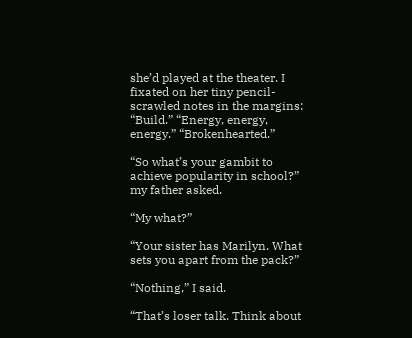she’d played at the theater. I fixated on her tiny pencil-scrawled notes in the margins: “Build.” “Energy, energy, energy.” “Brokenhearted.”

“So what’s your gambit to achieve popularity in school?” my father asked.

“My what?”

“Your sister has Marilyn. What sets you apart from the pack?”

“Nothing,” I said.

“That’s loser talk. Think about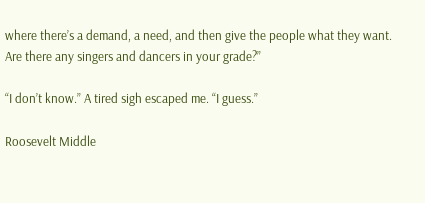where there’s a demand, a need, and then give the people what they want. Are there any singers and dancers in your grade?”

“I don’t know.” A tired sigh escaped me. “I guess.”

Roosevelt Middle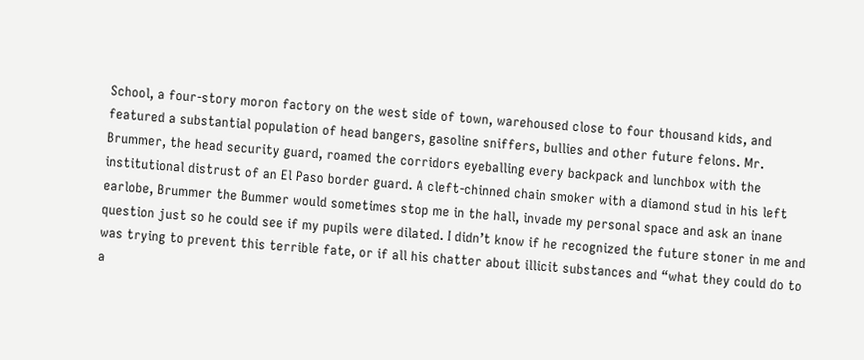School, a four-story moron factory on the west side of town, warehoused close to four thousand kids, and featured a substantial population of head bangers, gasoline sniffers, bullies and other future felons. Mr. Brummer, the head security guard, roamed the corridors eyeballing every backpack and lunchbox with the institutional distrust of an El Paso border guard. A cleft-chinned chain smoker with a diamond stud in his left earlobe, Brummer the Bummer would sometimes stop me in the hall, invade my personal space and ask an inane question just so he could see if my pupils were dilated. I didn’t know if he recognized the future stoner in me and was trying to prevent this terrible fate, or if all his chatter about illicit substances and “what they could do to a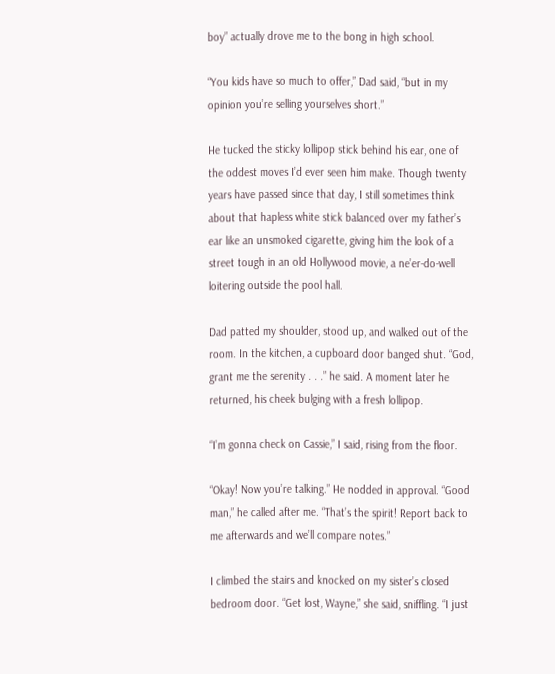boy” actually drove me to the bong in high school.

“You kids have so much to offer,” Dad said, “but in my opinion you’re selling yourselves short.”

He tucked the sticky lollipop stick behind his ear, one of the oddest moves I’d ever seen him make. Though twenty years have passed since that day, I still sometimes think about that hapless white stick balanced over my father’s ear like an unsmoked cigarette, giving him the look of a street tough in an old Hollywood movie, a ne’er-do-well loitering outside the pool hall.

Dad patted my shoulder, stood up, and walked out of the room. In the kitchen, a cupboard door banged shut. “God, grant me the serenity . . .” he said. A moment later he returned, his cheek bulging with a fresh lollipop.

“I’m gonna check on Cassie,” I said, rising from the floor.

“Okay! Now you’re talking.” He nodded in approval. “Good man,” he called after me. “That’s the spirit! Report back to me afterwards and we’ll compare notes.”

I climbed the stairs and knocked on my sister’s closed bedroom door. “Get lost, Wayne,” she said, sniffling. “I just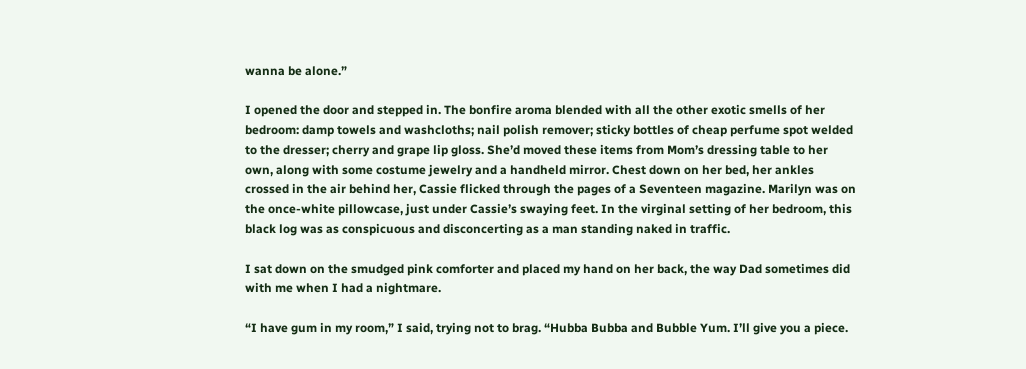wanna be alone.”

I opened the door and stepped in. The bonfire aroma blended with all the other exotic smells of her bedroom: damp towels and washcloths; nail polish remover; sticky bottles of cheap perfume spot welded to the dresser; cherry and grape lip gloss. She’d moved these items from Mom’s dressing table to her own, along with some costume jewelry and a handheld mirror. Chest down on her bed, her ankles crossed in the air behind her, Cassie flicked through the pages of a Seventeen magazine. Marilyn was on the once-white pillowcase, just under Cassie’s swaying feet. In the virginal setting of her bedroom, this black log was as conspicuous and disconcerting as a man standing naked in traffic.

I sat down on the smudged pink comforter and placed my hand on her back, the way Dad sometimes did with me when I had a nightmare.

“I have gum in my room,” I said, trying not to brag. “Hubba Bubba and Bubble Yum. I’ll give you a piece.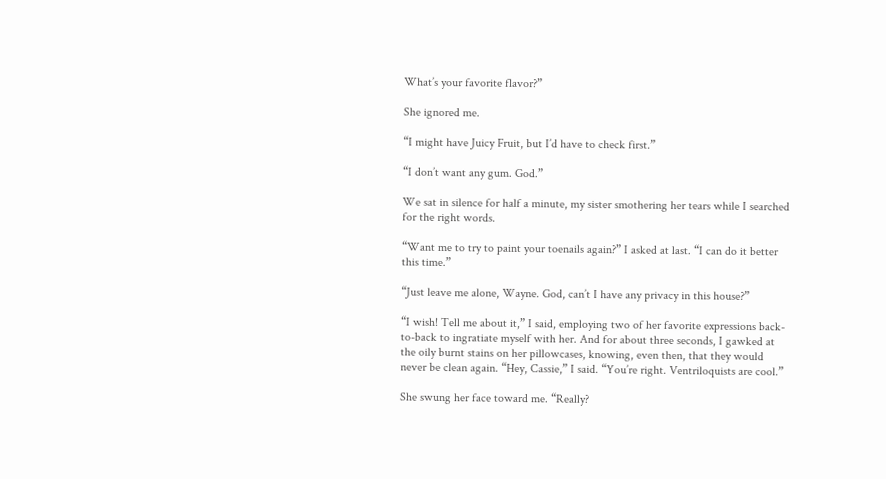What’s your favorite flavor?”

She ignored me.

“I might have Juicy Fruit, but I’d have to check first.”

“I don’t want any gum. God.”

We sat in silence for half a minute, my sister smothering her tears while I searched for the right words.

“Want me to try to paint your toenails again?” I asked at last. “I can do it better this time.”

“Just leave me alone, Wayne. God, can’t I have any privacy in this house?”

“I wish! Tell me about it,” I said, employing two of her favorite expressions back-to-back to ingratiate myself with her. And for about three seconds, I gawked at the oily burnt stains on her pillowcases, knowing, even then, that they would never be clean again. “Hey, Cassie,” I said. “You’re right. Ventriloquists are cool.”

She swung her face toward me. “Really?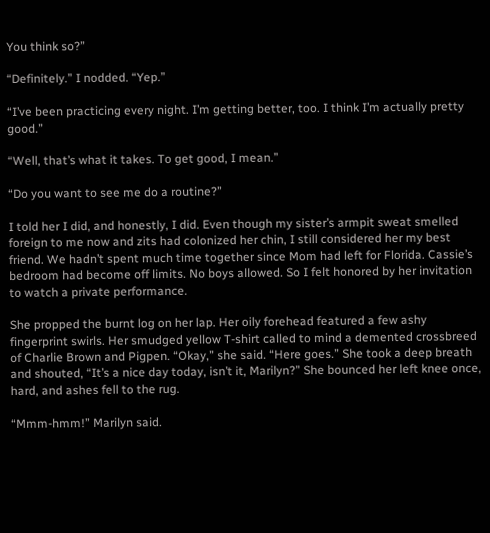You think so?”

“Definitely.” I nodded. “Yep.”

“I’ve been practicing every night. I’m getting better, too. I think I’m actually pretty good.”

“Well, that’s what it takes. To get good, I mean.”

“Do you want to see me do a routine?”

I told her I did, and honestly, I did. Even though my sister’s armpit sweat smelled foreign to me now and zits had colonized her chin, I still considered her my best friend. We hadn’t spent much time together since Mom had left for Florida. Cassie’s bedroom had become off limits. No boys allowed. So I felt honored by her invitation to watch a private performance.

She propped the burnt log on her lap. Her oily forehead featured a few ashy fingerprint swirls. Her smudged yellow T-shirt called to mind a demented crossbreed of Charlie Brown and Pigpen. “Okay,” she said. “Here goes.” She took a deep breath and shouted, “It’s a nice day today, isn’t it, Marilyn?” She bounced her left knee once, hard, and ashes fell to the rug.

“Mmm-hmm!” Marilyn said.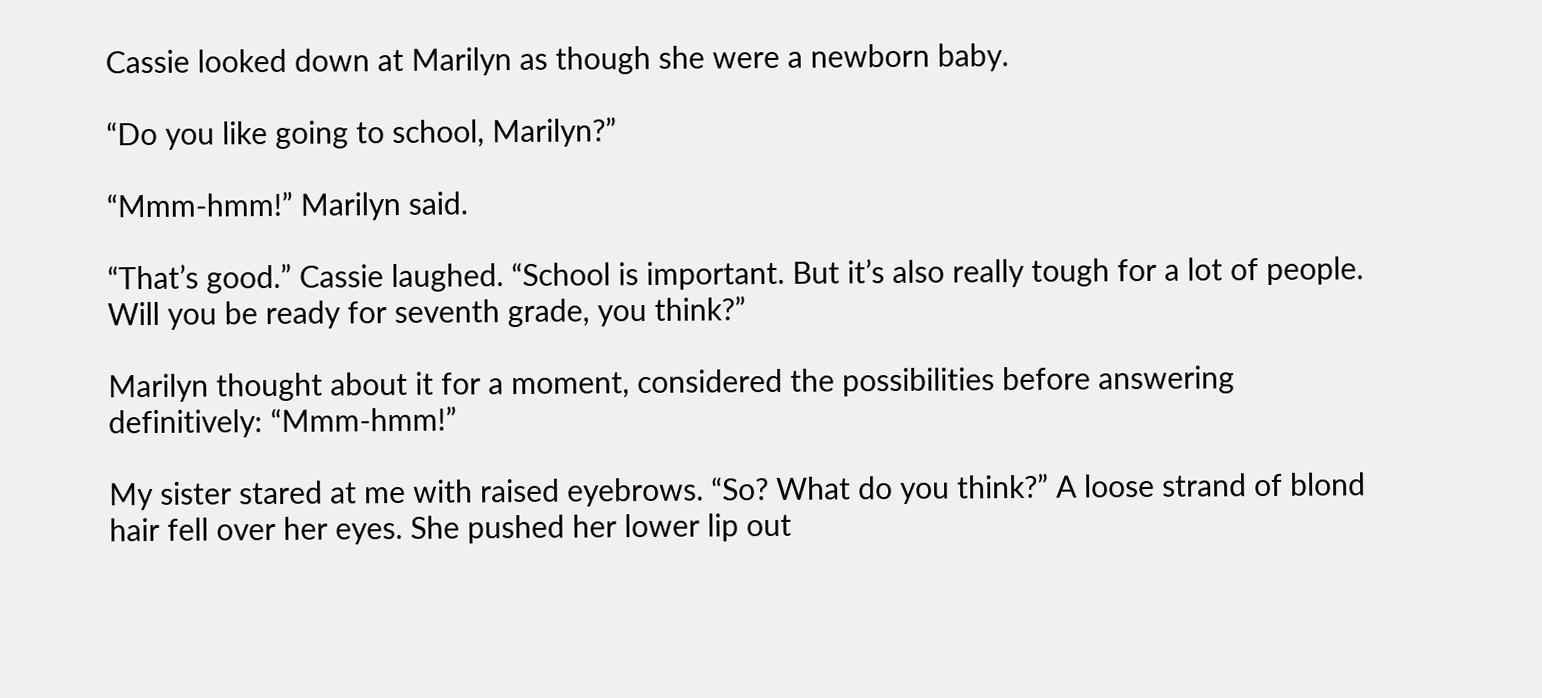Cassie looked down at Marilyn as though she were a newborn baby.

“Do you like going to school, Marilyn?”

“Mmm-hmm!” Marilyn said.

“That’s good.” Cassie laughed. “School is important. But it’s also really tough for a lot of people. Will you be ready for seventh grade, you think?”

Marilyn thought about it for a moment, considered the possibilities before answering definitively: “Mmm-hmm!”

My sister stared at me with raised eyebrows. “So? What do you think?” A loose strand of blond hair fell over her eyes. She pushed her lower lip out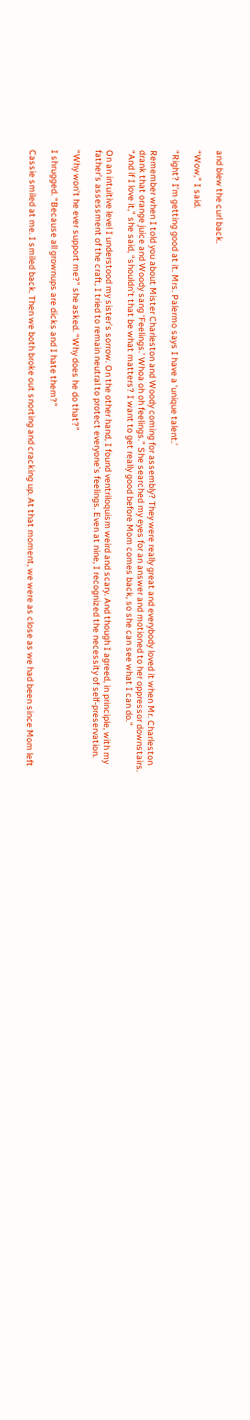and blew the curl back.

“Wow,” I said.

“Right? I’m getting good at it. Mrs. Palermo says I have a ‘unique talent.’

Remember when I told you about Mister Charleston and Woody coming for assembly? They were really great and everybody loved it when Mr. Charleston drank that orange juice and Woody sang ‘Feelings.’ Whoa oh oh feelings.” She searched my eyes for an answer and motioned to her oppressor downstairs. “And if I love it,” she said, “shouldn’t that be what matters? I want to get really good before Mom comes back, so she can see what I can do.”

On an intuitive level I understood my sister’s sorrow. On the other hand, I found ventriloquism weird and scary. And though I agreed, in principle, with my father’s assessment of the craft, I tried to remain neutral to protect everyone’s feelings. Even at nine, I recognized the necessity of self-preservation.

“Why won’t he ever support me?” she asked. “Why does he do that?”

I shrugged. “Because all grownups are dicks and I hate them?”

Cassie smiled at me. I smiled back. Then we both broke out snorting and cracking up. At that moment, we were as close as we had been since Mom left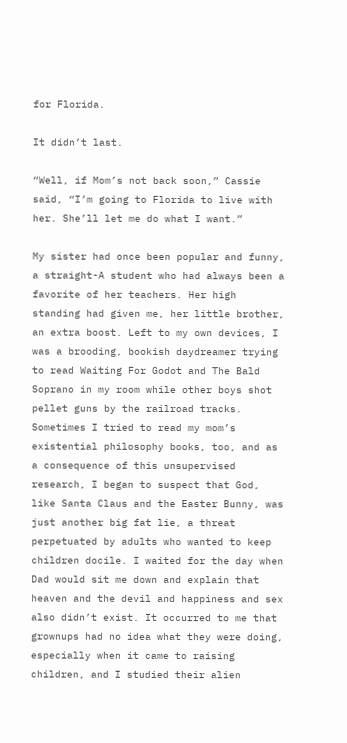for Florida.

It didn’t last.

“Well, if Mom’s not back soon,” Cassie said, “I’m going to Florida to live with her. She’ll let me do what I want.”

My sister had once been popular and funny, a straight-A student who had always been a favorite of her teachers. Her high standing had given me, her little brother, an extra boost. Left to my own devices, I was a brooding, bookish daydreamer trying to read Waiting For Godot and The Bald Soprano in my room while other boys shot pellet guns by the railroad tracks. Sometimes I tried to read my mom’s existential philosophy books, too, and as a consequence of this unsupervised research, I began to suspect that God, like Santa Claus and the Easter Bunny, was just another big fat lie, a threat perpetuated by adults who wanted to keep children docile. I waited for the day when Dad would sit me down and explain that heaven and the devil and happiness and sex also didn’t exist. It occurred to me that grownups had no idea what they were doing, especially when it came to raising children, and I studied their alien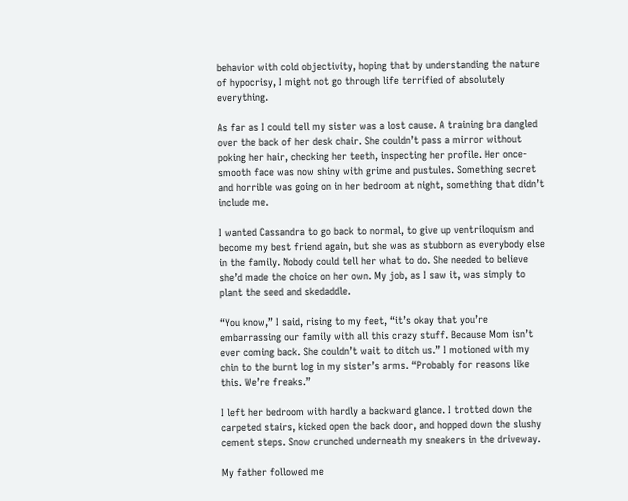behavior with cold objectivity, hoping that by understanding the nature of hypocrisy, I might not go through life terrified of absolutely everything.

As far as I could tell my sister was a lost cause. A training bra dangled over the back of her desk chair. She couldn’t pass a mirror without poking her hair, checking her teeth, inspecting her profile. Her once-smooth face was now shiny with grime and pustules. Something secret and horrible was going on in her bedroom at night, something that didn’t include me.

I wanted Cassandra to go back to normal, to give up ventriloquism and become my best friend again, but she was as stubborn as everybody else in the family. Nobody could tell her what to do. She needed to believe she’d made the choice on her own. My job, as I saw it, was simply to plant the seed and skedaddle.

“You know,” I said, rising to my feet, “it’s okay that you’re embarrassing our family with all this crazy stuff. Because Mom isn’t ever coming back. She couldn’t wait to ditch us.” I motioned with my chin to the burnt log in my sister’s arms. “Probably for reasons like this. We’re freaks.”

I left her bedroom with hardly a backward glance. I trotted down the carpeted stairs, kicked open the back door, and hopped down the slushy cement steps. Snow crunched underneath my sneakers in the driveway.

My father followed me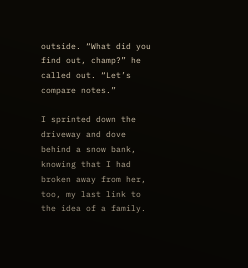outside. “What did you find out, champ?” he called out. “Let’s compare notes.”

I sprinted down the driveway and dove behind a snow bank, knowing that I had broken away from her, too, my last link to the idea of a family.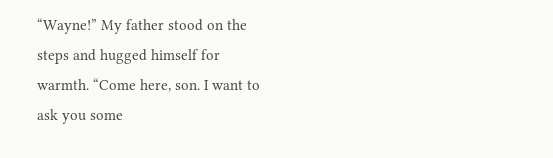“Wayne!” My father stood on the steps and hugged himself for warmth. “Come here, son. I want to ask you some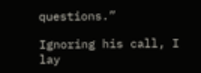questions.”

Ignoring his call, I lay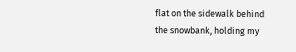flat on the sidewalk behind the snowbank, holding my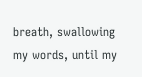breath, swallowing my words, until my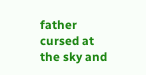father cursed at the sky and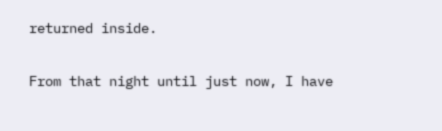returned inside.

From that night until just now, I have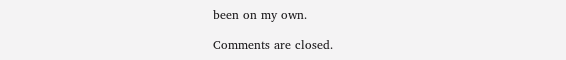been on my own.

Comments are closed.